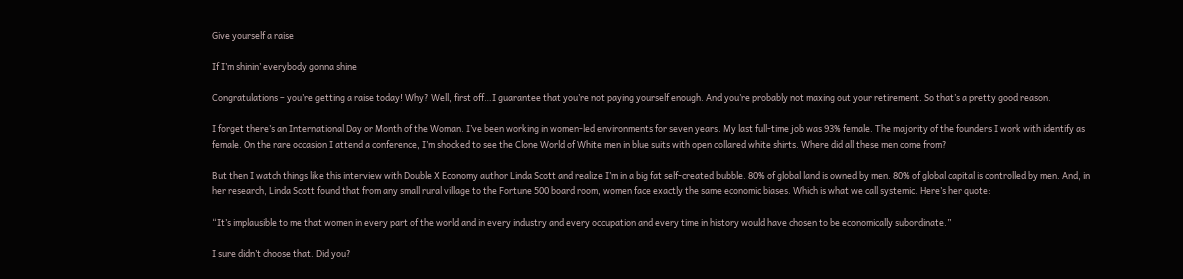Give yourself a raise

If I’m shinin’ everybody gonna shine

Congratulations – you’re getting a raise today! Why? Well, first off…I guarantee that you’re not paying yourself enough. And you’re probably not maxing out your retirement. So that’s a pretty good reason.

I forget there’s an International Day or Month of the Woman. I’ve been working in women-led environments for seven years. My last full-time job was 93% female. The majority of the founders I work with identify as female. On the rare occasion I attend a conference, I’m shocked to see the Clone World of White men in blue suits with open collared white shirts. Where did all these men come from?

But then I watch things like this interview with Double X Economy author Linda Scott and realize I’m in a big fat self-created bubble. 80% of global land is owned by men. 80% of global capital is controlled by men. And, in her research, Linda Scott found that from any small rural village to the Fortune 500 board room, women face exactly the same economic biases. Which is what we call systemic. Here’s her quote:

“It’s implausible to me that women in every part of the world and in every industry and every occupation and every time in history would have chosen to be economically subordinate.”

I sure didn’t choose that. Did you?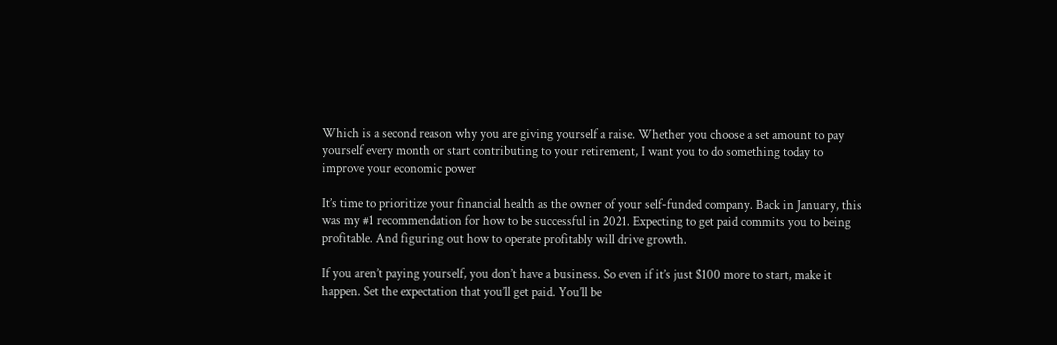Which is a second reason why you are giving yourself a raise. Whether you choose a set amount to pay yourself every month or start contributing to your retirement, I want you to do something today to improve your economic power

It’s time to prioritize your financial health as the owner of your self-funded company. Back in January, this was my #1 recommendation for how to be successful in 2021. Expecting to get paid commits you to being profitable. And figuring out how to operate profitably will drive growth.

If you aren’t paying yourself, you don’t have a business. So even if it’s just $100 more to start, make it happen. Set the expectation that you’ll get paid. You’ll be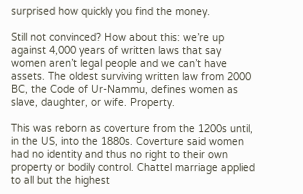surprised how quickly you find the money.

Still not convinced? How about this: we’re up against 4,000 years of written laws that say women aren’t legal people and we can’t have assets. The oldest surviving written law from 2000 BC, the Code of Ur-Nammu, defines women as slave, daughter, or wife. Property.

This was reborn as coverture from the 1200s until, in the US, into the 1880s. Coverture said women had no identity and thus no right to their own property or bodily control. Chattel marriage applied to all but the highest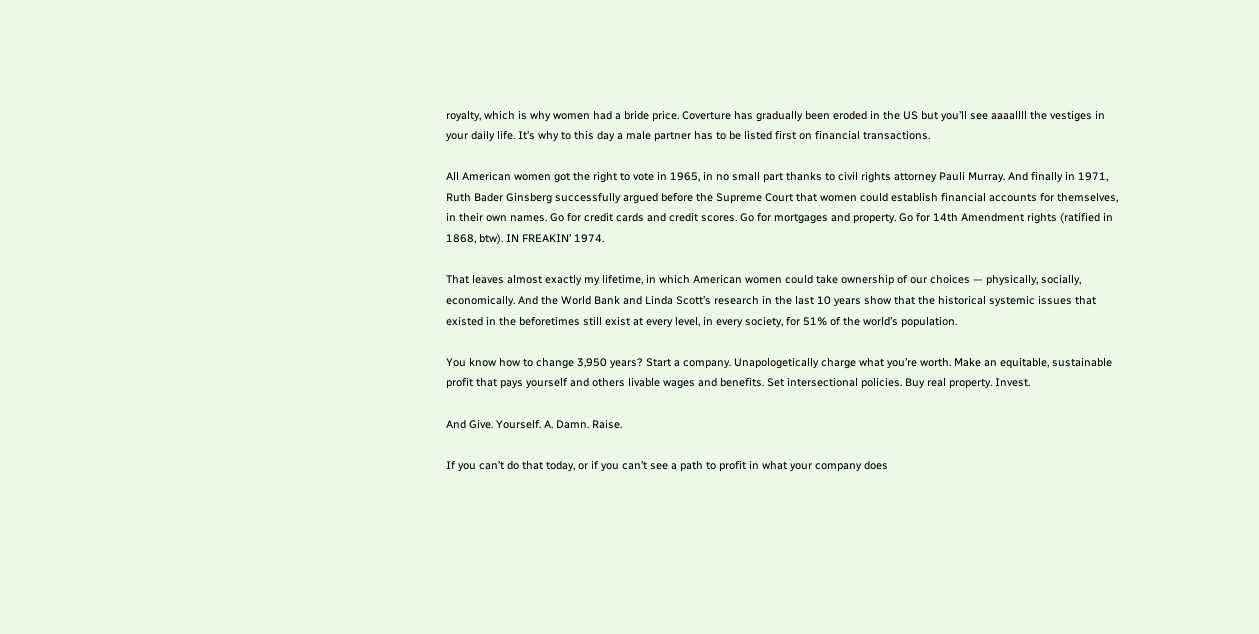royalty, which is why women had a bride price. Coverture has gradually been eroded in the US but you’ll see aaaallll the vestiges in your daily life. It’s why to this day a male partner has to be listed first on financial transactions.

All American women got the right to vote in 1965, in no small part thanks to civil rights attorney Pauli Murray. And finally in 1971, Ruth Bader Ginsberg successfully argued before the Supreme Court that women could establish financial accounts for themselves, in their own names. Go for credit cards and credit scores. Go for mortgages and property. Go for 14th Amendment rights (ratified in 1868, btw). IN FREAKIN’ 1974.

That leaves almost exactly my lifetime, in which American women could take ownership of our choices — physically, socially, economically. And the World Bank and Linda Scott’s research in the last 10 years show that the historical systemic issues that existed in the beforetimes still exist at every level, in every society, for 51% of the world’s population.

You know how to change 3,950 years? Start a company. Unapologetically charge what you’re worth. Make an equitable, sustainable profit that pays yourself and others livable wages and benefits. Set intersectional policies. Buy real property. Invest.

And Give. Yourself. A. Damn. Raise.

If you can’t do that today, or if you can’t see a path to profit in what your company does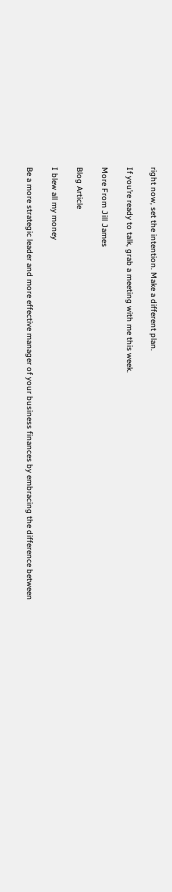right now, set the intention. Make a different plan.

If you’re ready to talk, grab a meeting with me this week.

More From Jill James

Blog Article

I blew all my money

Be a more strategic leader and more effective manager of your business finances by embracing the difference between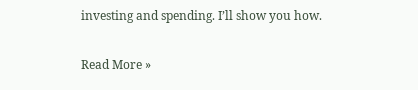investing and spending. I’ll show you how.

Read More »